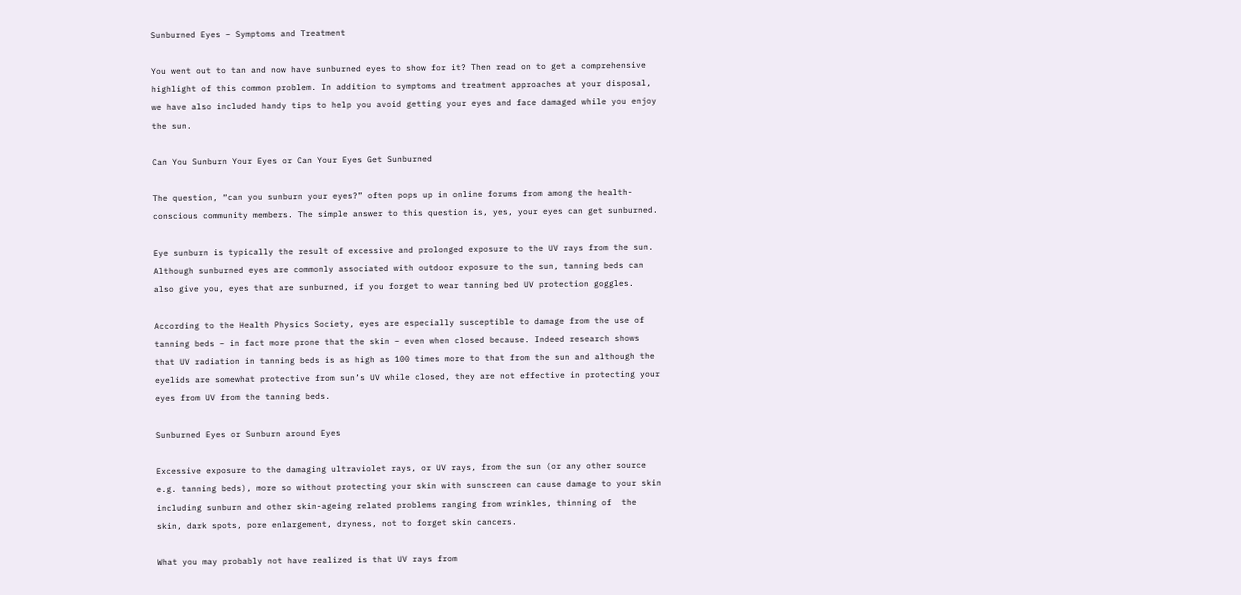Sunburned Eyes – Symptoms and Treatment

You went out to tan and now have sunburned eyes to show for it? Then read on to get a comprehensive highlight of this common problem. In addition to symptoms and treatment approaches at your disposal, we have also included handy tips to help you avoid getting your eyes and face damaged while you enjoy the sun.

Can You Sunburn Your Eyes or Can Your Eyes Get Sunburned

The question, “can you sunburn your eyes?” often pops up in online forums from among the health-conscious community members. The simple answer to this question is, yes, your eyes can get sunburned.

Eye sunburn is typically the result of excessive and prolonged exposure to the UV rays from the sun. Although sunburned eyes are commonly associated with outdoor exposure to the sun, tanning beds can also give you, eyes that are sunburned, if you forget to wear tanning bed UV protection goggles.

According to the Health Physics Society, eyes are especially susceptible to damage from the use of tanning beds – in fact more prone that the skin – even when closed because. Indeed research shows that UV radiation in tanning beds is as high as 100 times more to that from the sun and although the eyelids are somewhat protective from sun’s UV while closed, they are not effective in protecting your eyes from UV from the tanning beds.

Sunburned Eyes or Sunburn around Eyes

Excessive exposure to the damaging ultraviolet rays, or UV rays, from the sun (or any other source e.g. tanning beds), more so without protecting your skin with sunscreen can cause damage to your skin including sunburn and other skin-ageing related problems ranging from wrinkles, thinning of  the skin, dark spots, pore enlargement, dryness, not to forget skin cancers.

What you may probably not have realized is that UV rays from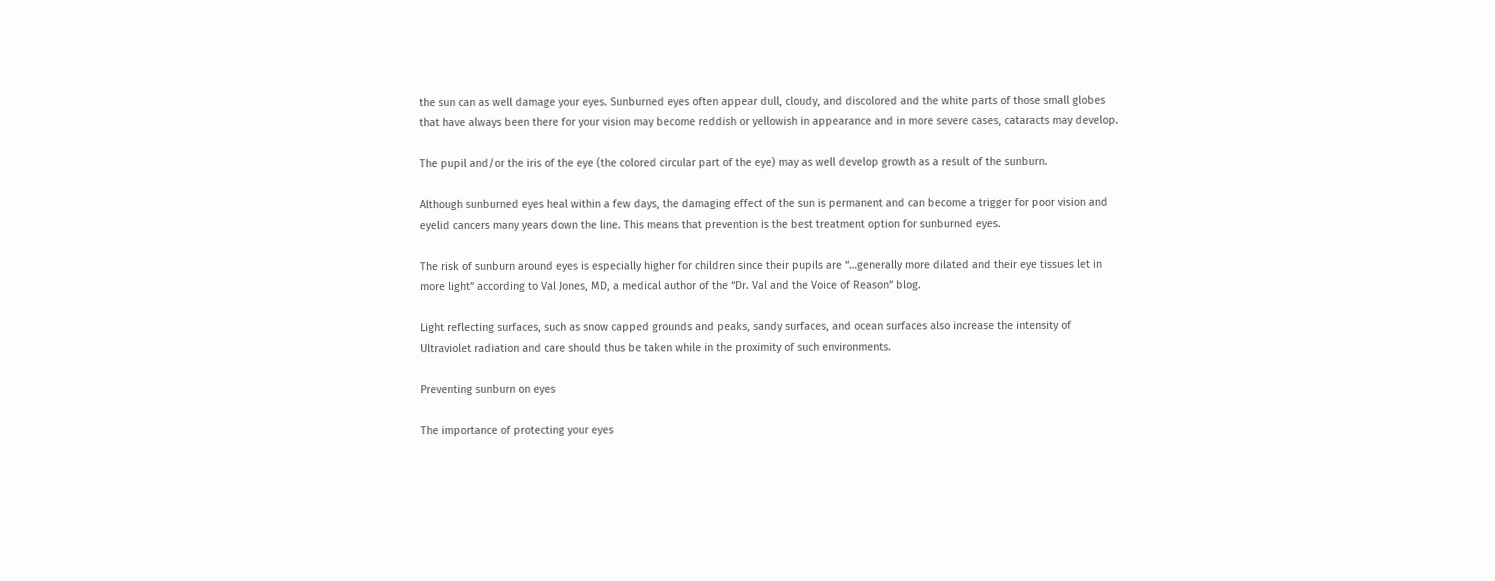the sun can as well damage your eyes. Sunburned eyes often appear dull, cloudy, and discolored and the white parts of those small globes that have always been there for your vision may become reddish or yellowish in appearance and in more severe cases, cataracts may develop.

The pupil and/or the iris of the eye (the colored circular part of the eye) may as well develop growth as a result of the sunburn.

Although sunburned eyes heal within a few days, the damaging effect of the sun is permanent and can become a trigger for poor vision and eyelid cancers many years down the line. This means that prevention is the best treatment option for sunburned eyes.

The risk of sunburn around eyes is especially higher for children since their pupils are “…generally more dilated and their eye tissues let in more light” according to Val Jones, MD, a medical author of the “Dr. Val and the Voice of Reason” blog.

Light reflecting surfaces, such as snow capped grounds and peaks, sandy surfaces, and ocean surfaces also increase the intensity of Ultraviolet radiation and care should thus be taken while in the proximity of such environments.

Preventing sunburn on eyes

The importance of protecting your eyes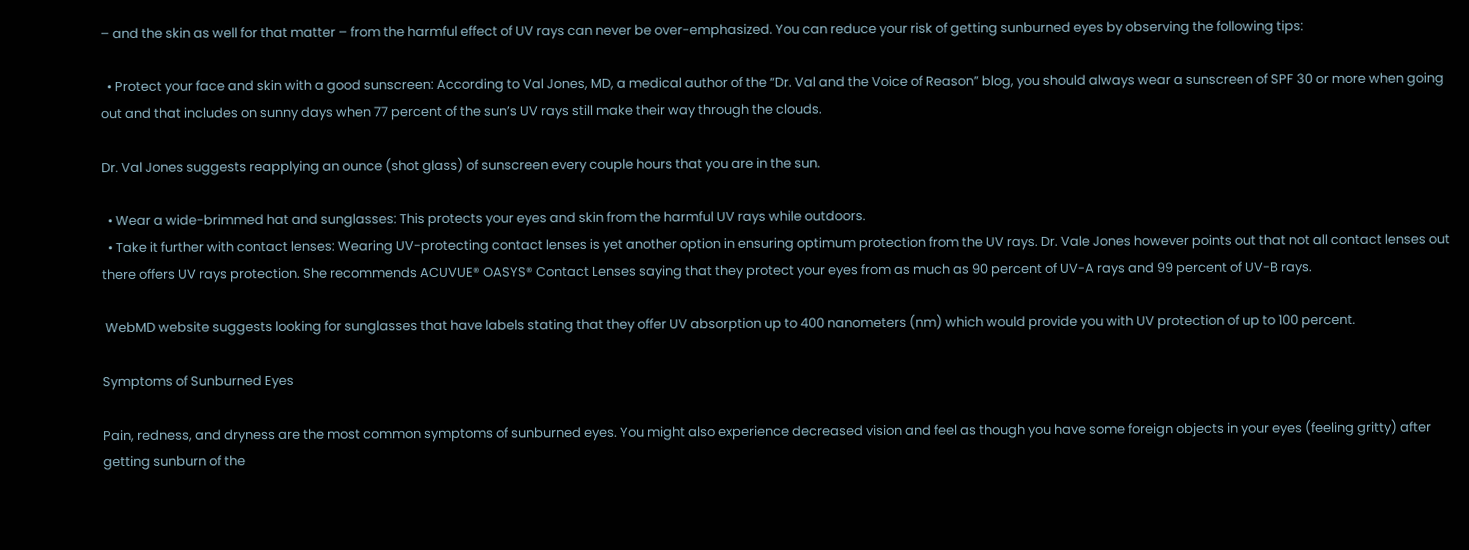– and the skin as well for that matter – from the harmful effect of UV rays can never be over-emphasized. You can reduce your risk of getting sunburned eyes by observing the following tips:

  • Protect your face and skin with a good sunscreen: According to Val Jones, MD, a medical author of the “Dr. Val and the Voice of Reason” blog, you should always wear a sunscreen of SPF 30 or more when going out and that includes on sunny days when 77 percent of the sun’s UV rays still make their way through the clouds.

Dr. Val Jones suggests reapplying an ounce (shot glass) of sunscreen every couple hours that you are in the sun.

  • Wear a wide-brimmed hat and sunglasses: This protects your eyes and skin from the harmful UV rays while outdoors.
  • Take it further with contact lenses: Wearing UV-protecting contact lenses is yet another option in ensuring optimum protection from the UV rays. Dr. Vale Jones however points out that not all contact lenses out there offers UV rays protection. She recommends ACUVUE® OASYS® Contact Lenses saying that they protect your eyes from as much as 90 percent of UV-A rays and 99 percent of UV-B rays.

 WebMD website suggests looking for sunglasses that have labels stating that they offer UV absorption up to 400 nanometers (nm) which would provide you with UV protection of up to 100 percent.

Symptoms of Sunburned Eyes

Pain, redness, and dryness are the most common symptoms of sunburned eyes. You might also experience decreased vision and feel as though you have some foreign objects in your eyes (feeling gritty) after getting sunburn of the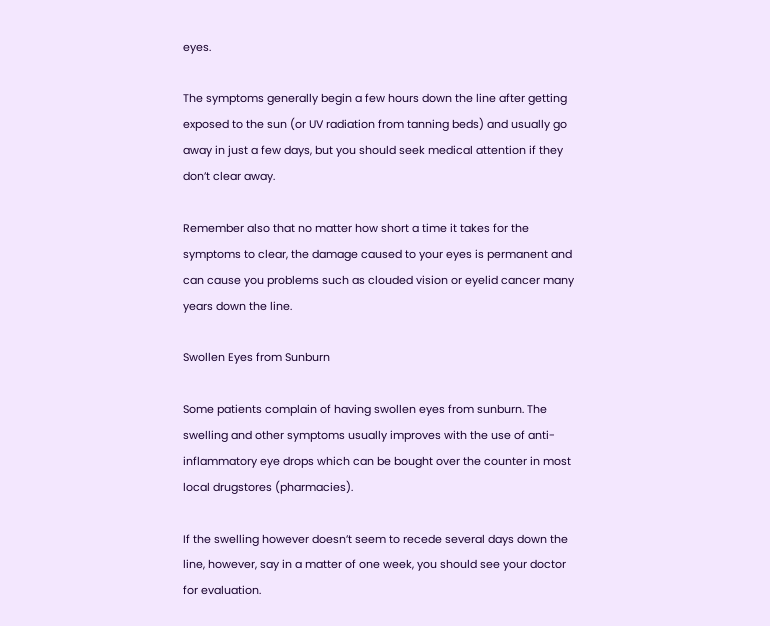eyes.

The symptoms generally begin a few hours down the line after getting exposed to the sun (or UV radiation from tanning beds) and usually go away in just a few days, but you should seek medical attention if they don’t clear away.

Remember also that no matter how short a time it takes for the symptoms to clear, the damage caused to your eyes is permanent and can cause you problems such as clouded vision or eyelid cancer many years down the line.

Swollen Eyes from Sunburn

Some patients complain of having swollen eyes from sunburn. The swelling and other symptoms usually improves with the use of anti-inflammatory eye drops which can be bought over the counter in most local drugstores (pharmacies).

If the swelling however doesn’t seem to recede several days down the line, however, say in a matter of one week, you should see your doctor for evaluation.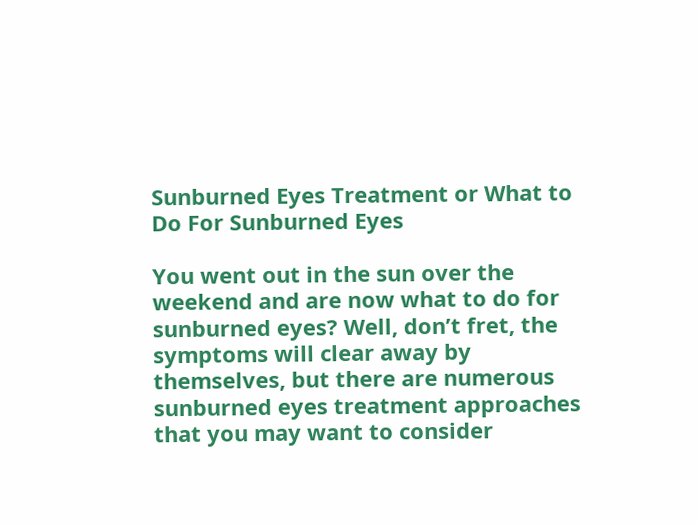Sunburned Eyes Treatment or What to Do For Sunburned Eyes

You went out in the sun over the weekend and are now what to do for sunburned eyes? Well, don’t fret, the symptoms will clear away by themselves, but there are numerous sunburned eyes treatment approaches that you may want to consider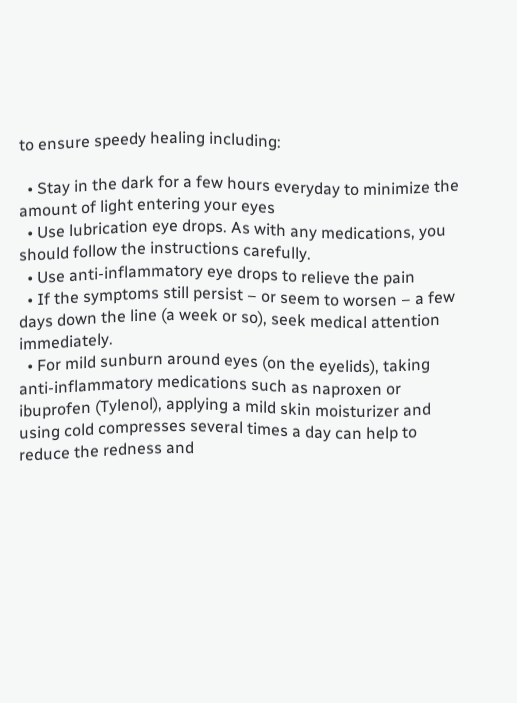to ensure speedy healing including:

  • Stay in the dark for a few hours everyday to minimize the amount of light entering your eyes
  • Use lubrication eye drops. As with any medications, you should follow the instructions carefully.
  • Use anti-inflammatory eye drops to relieve the pain
  • If the symptoms still persist – or seem to worsen – a few days down the line (a week or so), seek medical attention immediately.
  • For mild sunburn around eyes (on the eyelids), taking anti-inflammatory medications such as naproxen or ibuprofen (Tylenol), applying a mild skin moisturizer and using cold compresses several times a day can help to reduce the redness and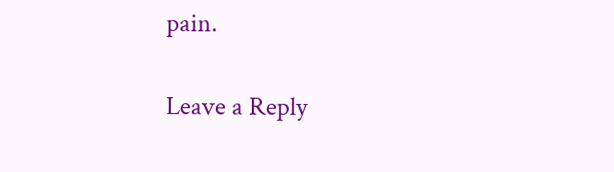pain.

Leave a Reply